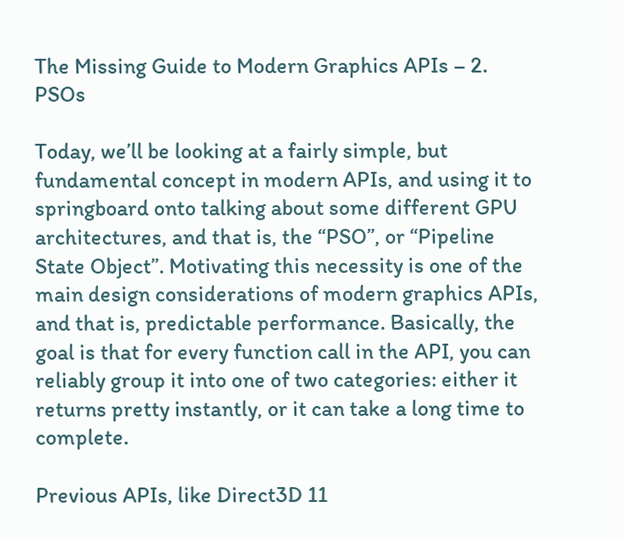The Missing Guide to Modern Graphics APIs – 2. PSOs

Today, we’ll be looking at a fairly simple, but fundamental concept in modern APIs, and using it to springboard onto talking about some different GPU architectures, and that is, the “PSO”, or “Pipeline State Object”. Motivating this necessity is one of the main design considerations of modern graphics APIs, and that is, predictable performance. Basically, the goal is that for every function call in the API, you can reliably group it into one of two categories: either it returns pretty instantly, or it can take a long time to complete.

Previous APIs, like Direct3D 11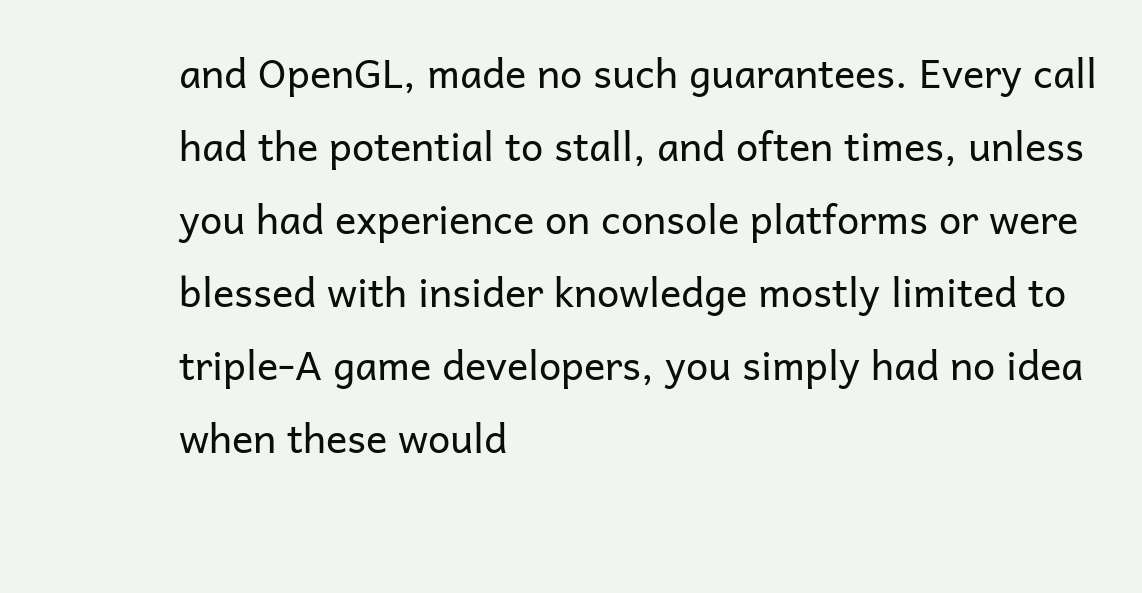and OpenGL, made no such guarantees. Every call had the potential to stall, and often times, unless you had experience on console platforms or were blessed with insider knowledge mostly limited to triple-A game developers, you simply had no idea when these would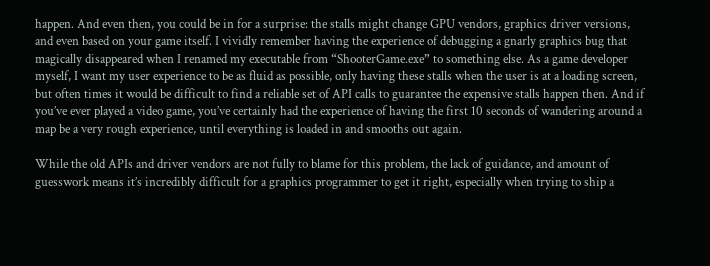happen. And even then, you could be in for a surprise: the stalls might change GPU vendors, graphics driver versions, and even based on your game itself. I vividly remember having the experience of debugging a gnarly graphics bug that magically disappeared when I renamed my executable from “ShooterGame.exe” to something else. As a game developer myself, I want my user experience to be as fluid as possible, only having these stalls when the user is at a loading screen, but often times it would be difficult to find a reliable set of API calls to guarantee the expensive stalls happen then. And if you’ve ever played a video game, you’ve certainly had the experience of having the first 10 seconds of wandering around a map be a very rough experience, until everything is loaded in and smooths out again.

While the old APIs and driver vendors are not fully to blame for this problem, the lack of guidance, and amount of guesswork means it’s incredibly difficult for a graphics programmer to get it right, especially when trying to ship a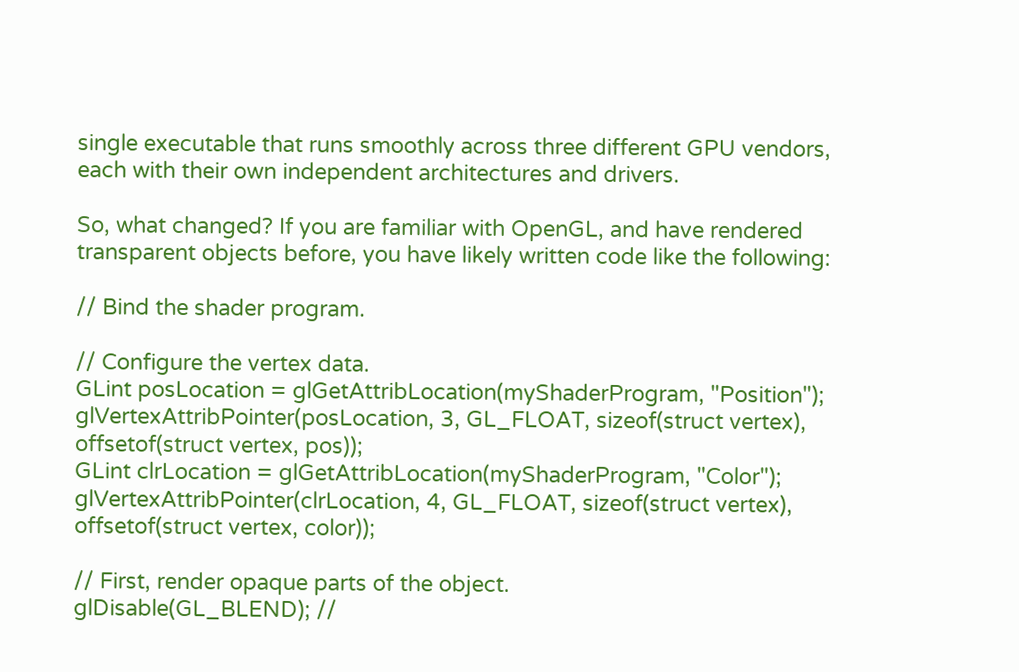single executable that runs smoothly across three different GPU vendors, each with their own independent architectures and drivers.

So, what changed? If you are familiar with OpenGL, and have rendered transparent objects before, you have likely written code like the following:

// Bind the shader program.

// Configure the vertex data.
GLint posLocation = glGetAttribLocation(myShaderProgram, "Position");
glVertexAttribPointer(posLocation, 3, GL_FLOAT, sizeof(struct vertex), offsetof(struct vertex, pos));
GLint clrLocation = glGetAttribLocation(myShaderProgram, "Color");
glVertexAttribPointer(clrLocation, 4, GL_FLOAT, sizeof(struct vertex), offsetof(struct vertex, color));

// First, render opaque parts of the object.
glDisable(GL_BLEND); //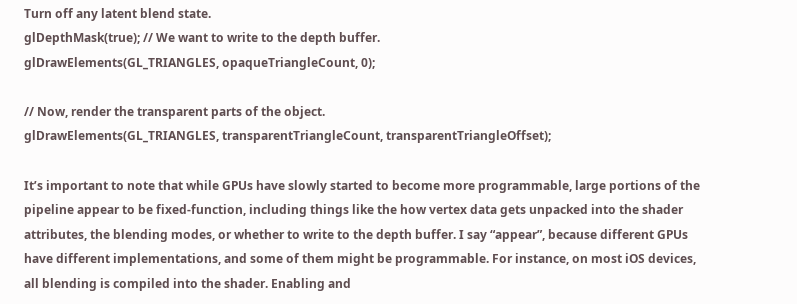Turn off any latent blend state.
glDepthMask(true); // We want to write to the depth buffer.
glDrawElements(GL_TRIANGLES, opaqueTriangleCount, 0);

// Now, render the transparent parts of the object.
glDrawElements(GL_TRIANGLES, transparentTriangleCount, transparentTriangleOffset);

It’s important to note that while GPUs have slowly started to become more programmable, large portions of the pipeline appear to be fixed-function, including things like the how vertex data gets unpacked into the shader attributes, the blending modes, or whether to write to the depth buffer. I say “appear”, because different GPUs have different implementations, and some of them might be programmable. For instance, on most iOS devices, all blending is compiled into the shader. Enabling and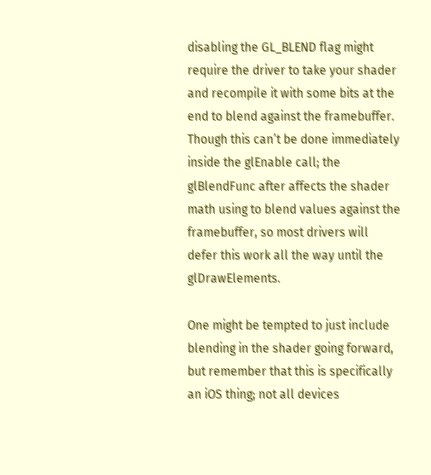disabling the GL_BLEND flag might require the driver to take your shader and recompile it with some bits at the end to blend against the framebuffer. Though this can’t be done immediately inside the glEnable call; the glBlendFunc after affects the shader math using to blend values against the framebuffer, so most drivers will defer this work all the way until the glDrawElements.

One might be tempted to just include blending in the shader going forward, but remember that this is specifically an iOS thing; not all devices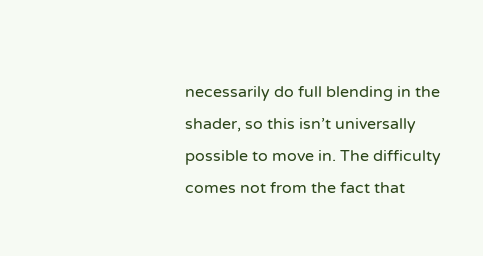necessarily do full blending in the shader, so this isn’t universally possible to move in. The difficulty comes not from the fact that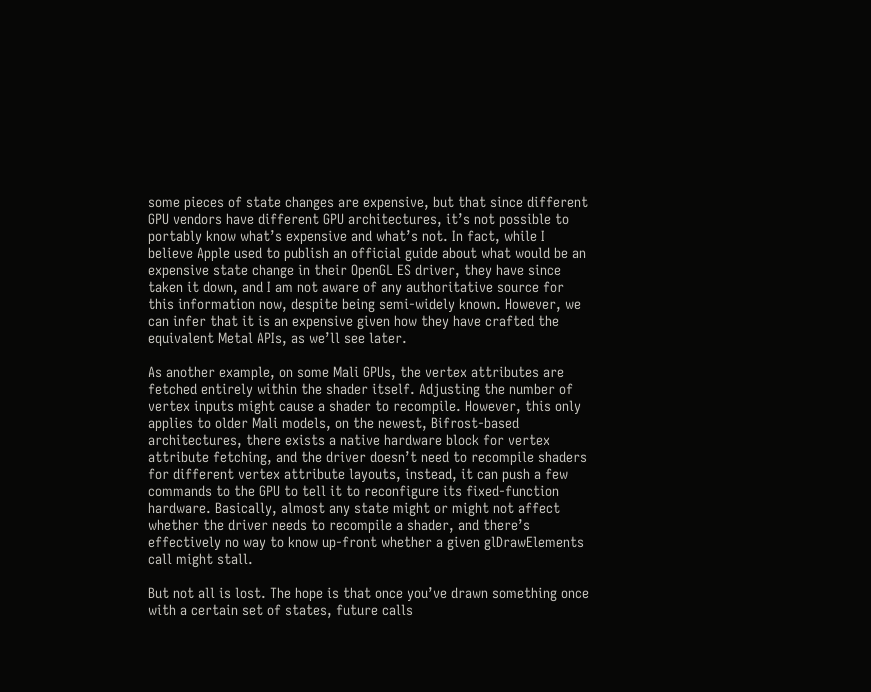some pieces of state changes are expensive, but that since different GPU vendors have different GPU architectures, it’s not possible to portably know what’s expensive and what’s not. In fact, while I believe Apple used to publish an official guide about what would be an expensive state change in their OpenGL ES driver, they have since taken it down, and I am not aware of any authoritative source for this information now, despite being semi-widely known. However, we can infer that it is an expensive given how they have crafted the equivalent Metal APIs, as we’ll see later.

As another example, on some Mali GPUs, the vertex attributes are fetched entirely within the shader itself. Adjusting the number of vertex inputs might cause a shader to recompile. However, this only applies to older Mali models, on the newest, Bifrost-based architectures, there exists a native hardware block for vertex attribute fetching, and the driver doesn’t need to recompile shaders for different vertex attribute layouts, instead, it can push a few commands to the GPU to tell it to reconfigure its fixed-function hardware. Basically, almost any state might or might not affect whether the driver needs to recompile a shader, and there’s effectively no way to know up-front whether a given glDrawElements call might stall.

But not all is lost. The hope is that once you’ve drawn something once with a certain set of states, future calls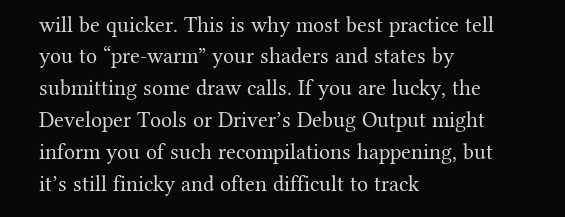will be quicker. This is why most best practice tell you to “pre-warm” your shaders and states by submitting some draw calls. If you are lucky, the Developer Tools or Driver’s Debug Output might inform you of such recompilations happening, but it’s still finicky and often difficult to track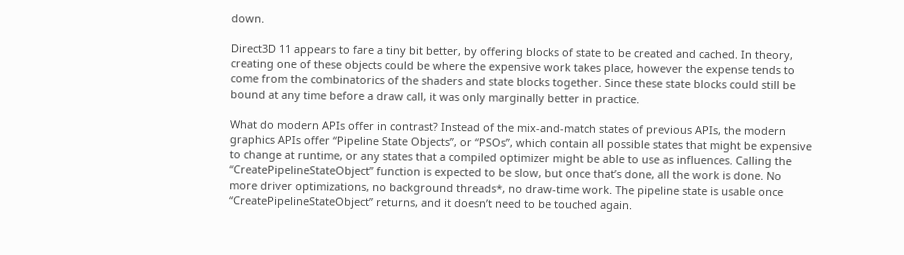down.

Direct3D 11 appears to fare a tiny bit better, by offering blocks of state to be created and cached. In theory, creating one of these objects could be where the expensive work takes place, however the expense tends to come from the combinatorics of the shaders and state blocks together. Since these state blocks could still be bound at any time before a draw call, it was only marginally better in practice.

What do modern APIs offer in contrast? Instead of the mix-and-match states of previous APIs, the modern graphics APIs offer “Pipeline State Objects”, or “PSOs”, which contain all possible states that might be expensive to change at runtime, or any states that a compiled optimizer might be able to use as influences. Calling the “CreatePipelineStateObject” function is expected to be slow, but once that’s done, all the work is done. No more driver optimizations, no background threads*, no draw-time work. The pipeline state is usable once “CreatePipelineStateObject” returns, and it doesn’t need to be touched again.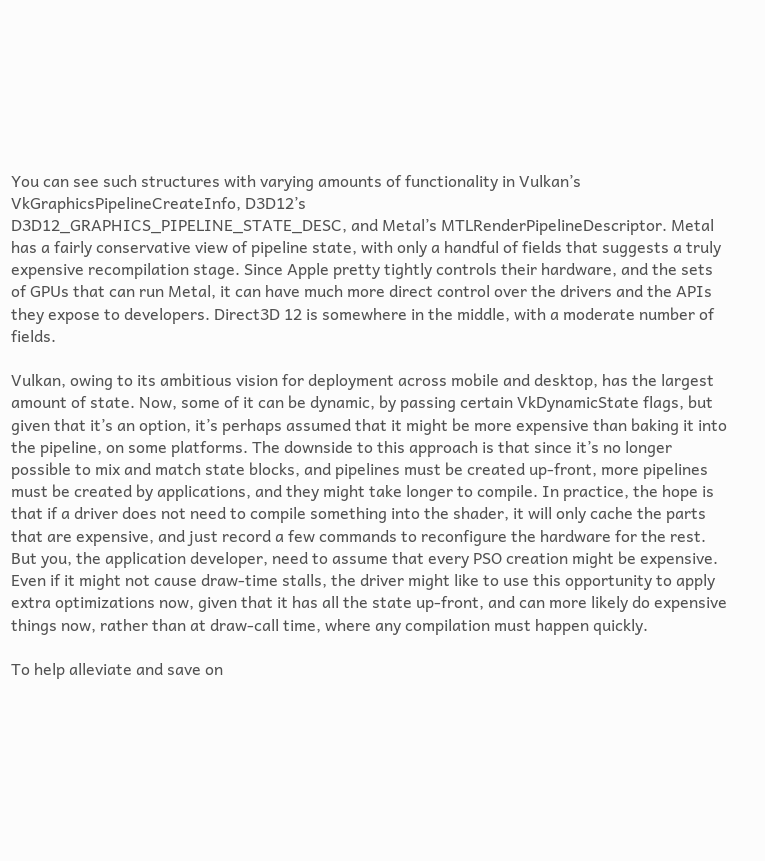You can see such structures with varying amounts of functionality in Vulkan’s VkGraphicsPipelineCreateInfo, D3D12’s
D3D12_GRAPHICS_PIPELINE_STATE_DESC, and Metal’s MTLRenderPipelineDescriptor. Metal has a fairly conservative view of pipeline state, with only a handful of fields that suggests a truly expensive recompilation stage. Since Apple pretty tightly controls their hardware, and the sets of GPUs that can run Metal, it can have much more direct control over the drivers and the APIs they expose to developers. Direct3D 12 is somewhere in the middle, with a moderate number of fields.

Vulkan, owing to its ambitious vision for deployment across mobile and desktop, has the largest amount of state. Now, some of it can be dynamic, by passing certain VkDynamicState flags, but given that it’s an option, it’s perhaps assumed that it might be more expensive than baking it into the pipeline, on some platforms. The downside to this approach is that since it’s no longer possible to mix and match state blocks, and pipelines must be created up-front, more pipelines must be created by applications, and they might take longer to compile. In practice, the hope is that if a driver does not need to compile something into the shader, it will only cache the parts that are expensive, and just record a few commands to reconfigure the hardware for the rest. But you, the application developer, need to assume that every PSO creation might be expensive. Even if it might not cause draw-time stalls, the driver might like to use this opportunity to apply extra optimizations now, given that it has all the state up-front, and can more likely do expensive things now, rather than at draw-call time, where any compilation must happen quickly.

To help alleviate and save on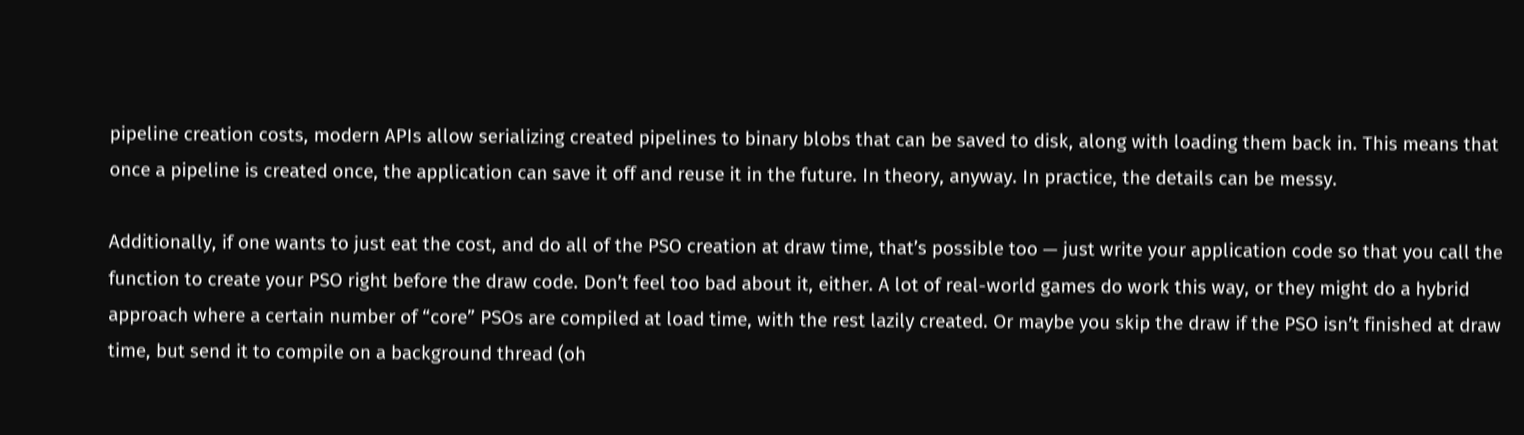pipeline creation costs, modern APIs allow serializing created pipelines to binary blobs that can be saved to disk, along with loading them back in. This means that once a pipeline is created once, the application can save it off and reuse it in the future. In theory, anyway. In practice, the details can be messy.

Additionally, if one wants to just eat the cost, and do all of the PSO creation at draw time, that’s possible too — just write your application code so that you call the function to create your PSO right before the draw code. Don’t feel too bad about it, either. A lot of real-world games do work this way, or they might do a hybrid approach where a certain number of “core” PSOs are compiled at load time, with the rest lazily created. Or maybe you skip the draw if the PSO isn’t finished at draw time, but send it to compile on a background thread (oh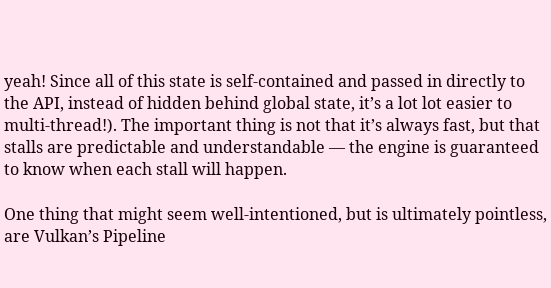yeah! Since all of this state is self-contained and passed in directly to the API, instead of hidden behind global state, it’s a lot lot easier to multi-thread!). The important thing is not that it’s always fast, but that stalls are predictable and understandable — the engine is guaranteed to know when each stall will happen.

One thing that might seem well-intentioned, but is ultimately pointless, are Vulkan’s Pipeline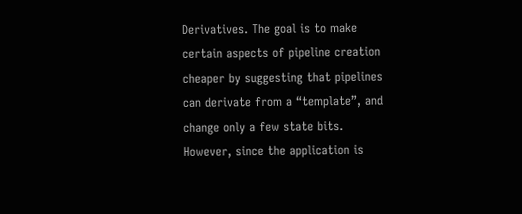Derivatives. The goal is to make certain aspects of pipeline creation cheaper by suggesting that pipelines can derivate from a “template”, and change only a few state bits. However, since the application is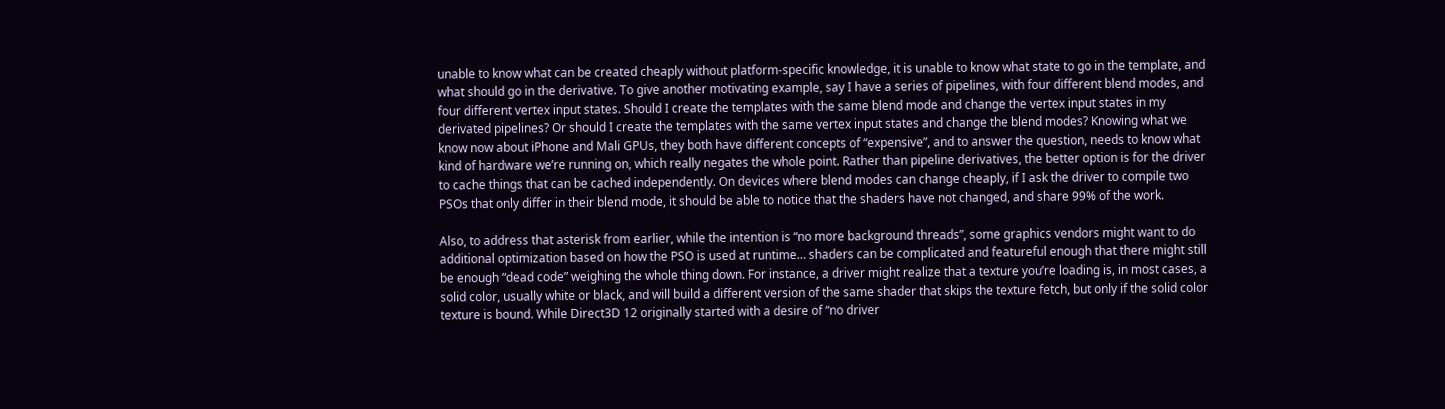unable to know what can be created cheaply without platform-specific knowledge, it is unable to know what state to go in the template, and what should go in the derivative. To give another motivating example, say I have a series of pipelines, with four different blend modes, and four different vertex input states. Should I create the templates with the same blend mode and change the vertex input states in my derivated pipelines? Or should I create the templates with the same vertex input states and change the blend modes? Knowing what we know now about iPhone and Mali GPUs, they both have different concepts of “expensive”, and to answer the question, needs to know what kind of hardware we’re running on, which really negates the whole point. Rather than pipeline derivatives, the better option is for the driver to cache things that can be cached independently. On devices where blend modes can change cheaply, if I ask the driver to compile two PSOs that only differ in their blend mode, it should be able to notice that the shaders have not changed, and share 99% of the work.

Also, to address that asterisk from earlier, while the intention is “no more background threads”, some graphics vendors might want to do additional optimization based on how the PSO is used at runtime… shaders can be complicated and featureful enough that there might still be enough “dead code” weighing the whole thing down. For instance, a driver might realize that a texture you’re loading is, in most cases, a solid color, usually white or black, and will build a different version of the same shader that skips the texture fetch, but only if the solid color texture is bound. While Direct3D 12 originally started with a desire of “no driver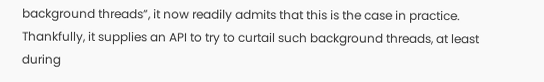background threads”, it now readily admits that this is the case in practice. Thankfully, it supplies an API to try to curtail such background threads, at least during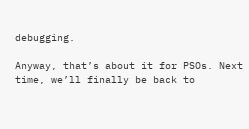debugging.

Anyway, that’s about it for PSOs. Next time, we’ll finally be back to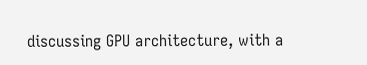discussing GPU architecture, with a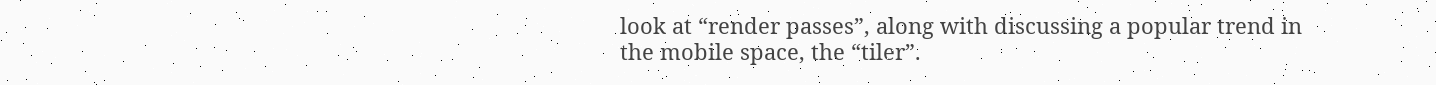look at “render passes”, along with discussing a popular trend in the mobile space, the “tiler”.